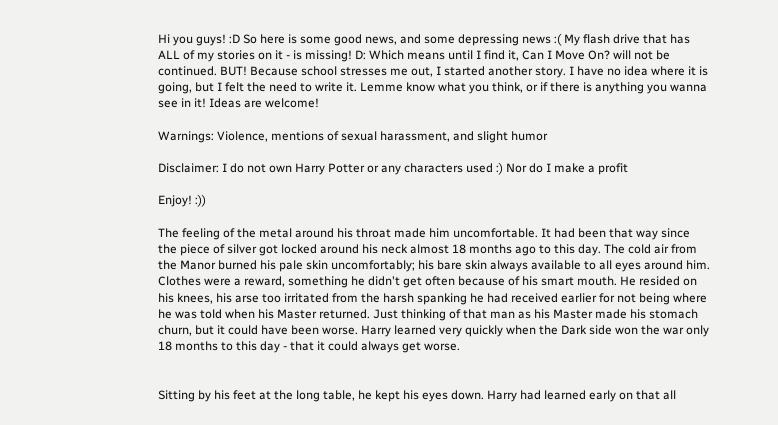Hi you guys! :D So here is some good news, and some depressing news :( My flash drive that has ALL of my stories on it - is missing! D: Which means until I find it, Can I Move On? will not be continued. BUT! Because school stresses me out, I started another story. I have no idea where it is going, but I felt the need to write it. Lemme know what you think, or if there is anything you wanna see in it! Ideas are welcome!

Warnings: Violence, mentions of sexual harassment, and slight humor

Disclaimer: I do not own Harry Potter or any characters used :) Nor do I make a profit

Enjoy! :))

The feeling of the metal around his throat made him uncomfortable. It had been that way since the piece of silver got locked around his neck almost 18 months ago to this day. The cold air from the Manor burned his pale skin uncomfortably; his bare skin always available to all eyes around him. Clothes were a reward, something he didn't get often because of his smart mouth. He resided on his knees, his arse too irritated from the harsh spanking he had received earlier for not being where he was told when his Master returned. Just thinking of that man as his Master made his stomach churn, but it could have been worse. Harry learned very quickly when the Dark side won the war only 18 months to this day - that it could always get worse.


Sitting by his feet at the long table, he kept his eyes down. Harry had learned early on that all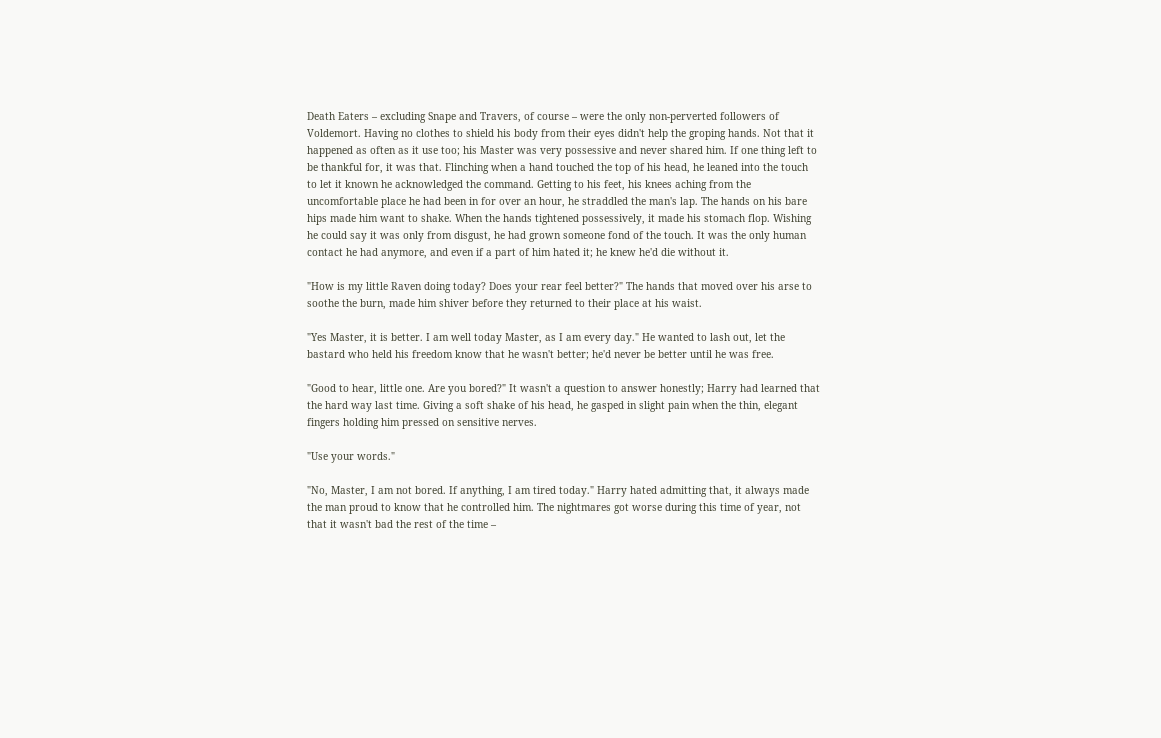Death Eaters – excluding Snape and Travers, of course – were the only non-perverted followers of Voldemort. Having no clothes to shield his body from their eyes didn't help the groping hands. Not that it happened as often as it use too; his Master was very possessive and never shared him. If one thing left to be thankful for, it was that. Flinching when a hand touched the top of his head, he leaned into the touch to let it known he acknowledged the command. Getting to his feet, his knees aching from the uncomfortable place he had been in for over an hour, he straddled the man's lap. The hands on his bare hips made him want to shake. When the hands tightened possessively, it made his stomach flop. Wishing he could say it was only from disgust, he had grown someone fond of the touch. It was the only human contact he had anymore, and even if a part of him hated it; he knew he'd die without it.

"How is my little Raven doing today? Does your rear feel better?" The hands that moved over his arse to soothe the burn, made him shiver before they returned to their place at his waist.

"Yes Master, it is better. I am well today Master, as I am every day." He wanted to lash out, let the bastard who held his freedom know that he wasn't better; he'd never be better until he was free.

"Good to hear, little one. Are you bored?" It wasn't a question to answer honestly; Harry had learned that the hard way last time. Giving a soft shake of his head, he gasped in slight pain when the thin, elegant fingers holding him pressed on sensitive nerves.

"Use your words."

"No, Master, I am not bored. If anything, I am tired today." Harry hated admitting that, it always made the man proud to know that he controlled him. The nightmares got worse during this time of year, not that it wasn't bad the rest of the time –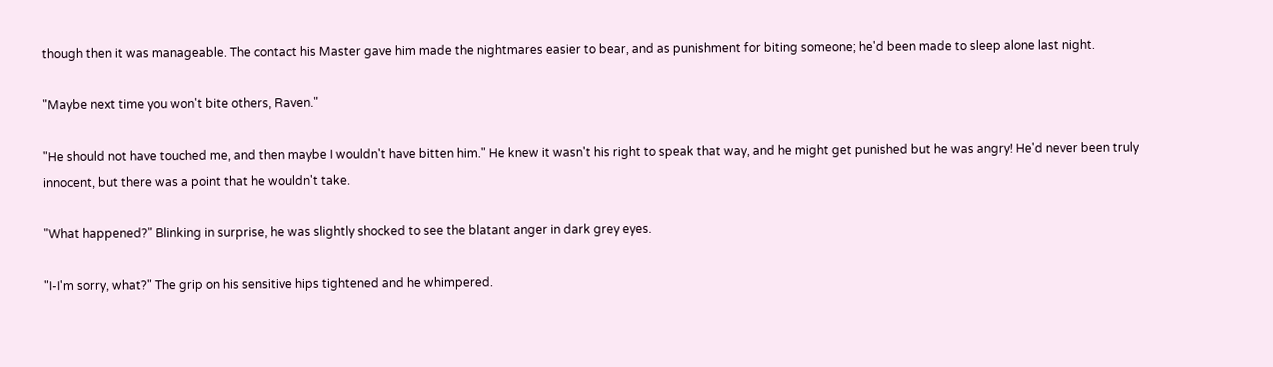though then it was manageable. The contact his Master gave him made the nightmares easier to bear, and as punishment for biting someone; he'd been made to sleep alone last night.

"Maybe next time you won't bite others, Raven."

"He should not have touched me, and then maybe I wouldn't have bitten him." He knew it wasn't his right to speak that way, and he might get punished but he was angry! He'd never been truly innocent, but there was a point that he wouldn't take.

"What happened?" Blinking in surprise, he was slightly shocked to see the blatant anger in dark grey eyes.

"I-I'm sorry, what?" The grip on his sensitive hips tightened and he whimpered.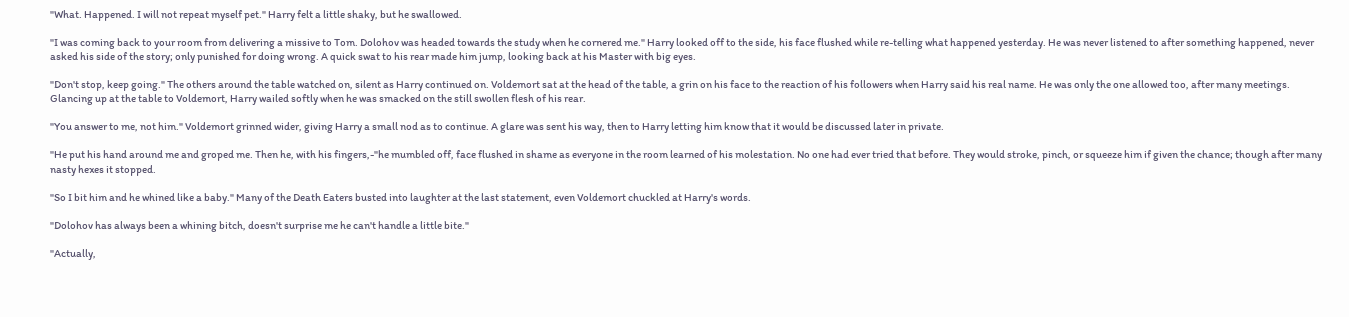"What. Happened. I will not repeat myself pet." Harry felt a little shaky, but he swallowed.

"I was coming back to your room from delivering a missive to Tom. Dolohov was headed towards the study when he cornered me." Harry looked off to the side, his face flushed while re-telling what happened yesterday. He was never listened to after something happened, never asked his side of the story; only punished for doing wrong. A quick swat to his rear made him jump, looking back at his Master with big eyes.

"Don't stop, keep going." The others around the table watched on, silent as Harry continued on. Voldemort sat at the head of the table, a grin on his face to the reaction of his followers when Harry said his real name. He was only the one allowed too, after many meetings. Glancing up at the table to Voldemort, Harry wailed softly when he was smacked on the still swollen flesh of his rear.

"You answer to me, not him." Voldemort grinned wider, giving Harry a small nod as to continue. A glare was sent his way, then to Harry letting him know that it would be discussed later in private.

"He put his hand around me and groped me. Then he, with his fingers,-"he mumbled off, face flushed in shame as everyone in the room learned of his molestation. No one had ever tried that before. They would stroke, pinch, or squeeze him if given the chance; though after many nasty hexes it stopped.

"So I bit him and he whined like a baby." Many of the Death Eaters busted into laughter at the last statement, even Voldemort chuckled at Harry's words.

"Dolohov has always been a whining bitch, doesn't surprise me he can't handle a little bite."

"Actually,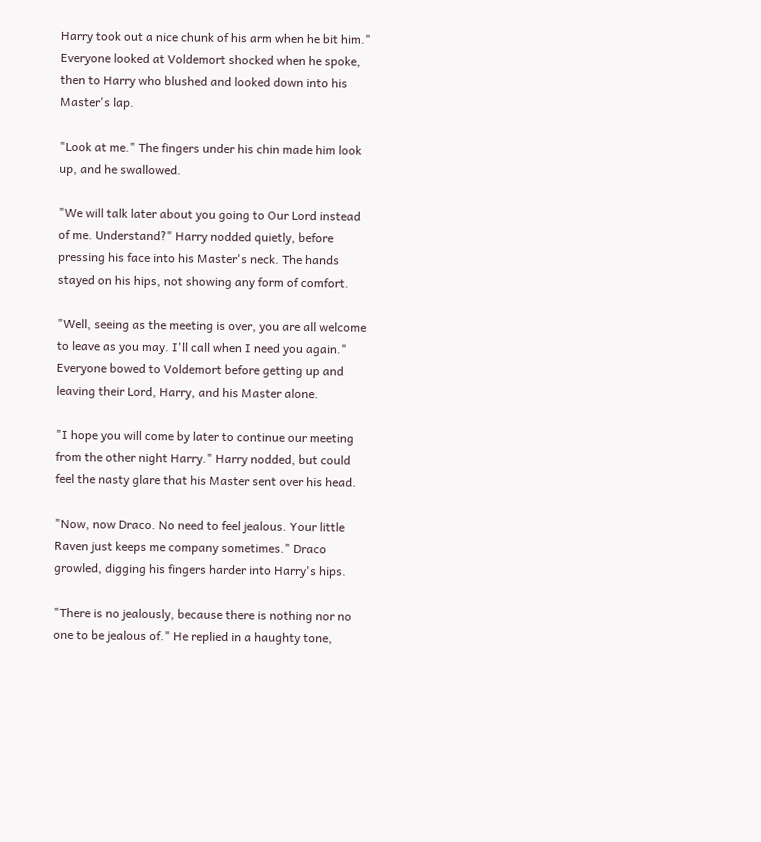Harry took out a nice chunk of his arm when he bit him." Everyone looked at Voldemort shocked when he spoke, then to Harry who blushed and looked down into his Master's lap.

"Look at me." The fingers under his chin made him look up, and he swallowed.

"We will talk later about you going to Our Lord instead of me. Understand?" Harry nodded quietly, before pressing his face into his Master's neck. The hands stayed on his hips, not showing any form of comfort.

"Well, seeing as the meeting is over, you are all welcome to leave as you may. I'll call when I need you again." Everyone bowed to Voldemort before getting up and leaving their Lord, Harry, and his Master alone.

"I hope you will come by later to continue our meeting from the other night Harry." Harry nodded, but could feel the nasty glare that his Master sent over his head.

"Now, now Draco. No need to feel jealous. Your little Raven just keeps me company sometimes." Draco growled, digging his fingers harder into Harry's hips.

"There is no jealously, because there is nothing nor no one to be jealous of." He replied in a haughty tone,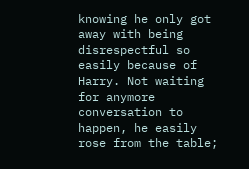knowing he only got away with being disrespectful so easily because of Harry. Not waiting for anymore conversation to happen, he easily rose from the table;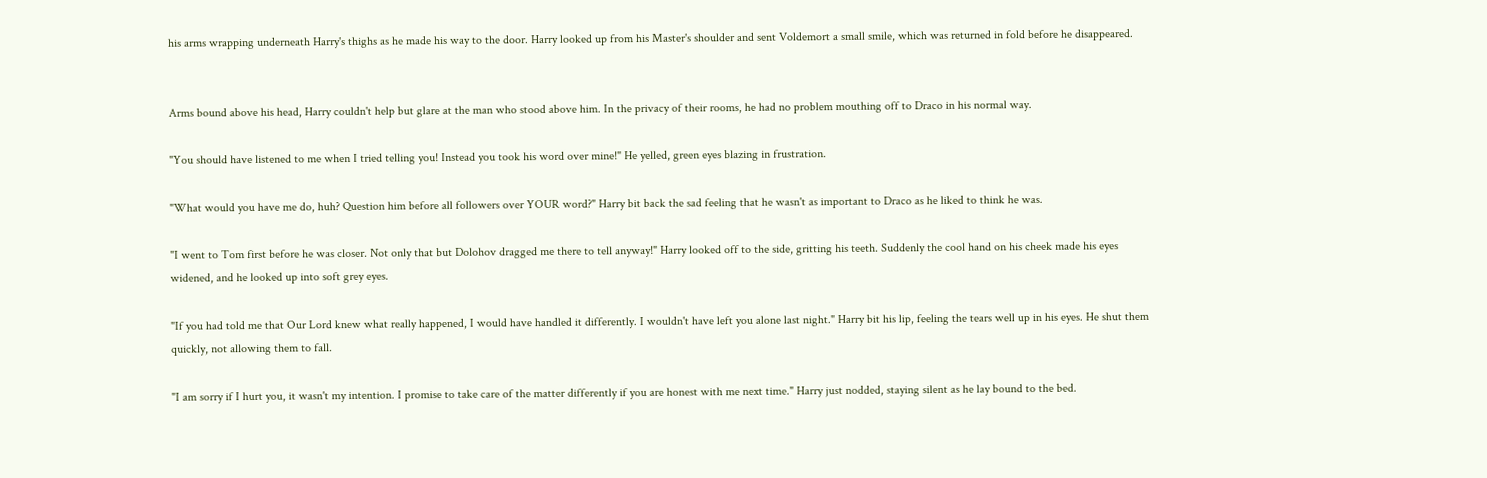his arms wrapping underneath Harry's thighs as he made his way to the door. Harry looked up from his Master's shoulder and sent Voldemort a small smile, which was returned in fold before he disappeared.


Arms bound above his head, Harry couldn't help but glare at the man who stood above him. In the privacy of their rooms, he had no problem mouthing off to Draco in his normal way.

"You should have listened to me when I tried telling you! Instead you took his word over mine!" He yelled, green eyes blazing in frustration.

"What would you have me do, huh? Question him before all followers over YOUR word?" Harry bit back the sad feeling that he wasn't as important to Draco as he liked to think he was.

"I went to Tom first before he was closer. Not only that but Dolohov dragged me there to tell anyway!" Harry looked off to the side, gritting his teeth. Suddenly the cool hand on his cheek made his eyes widened, and he looked up into soft grey eyes.

"If you had told me that Our Lord knew what really happened, I would have handled it differently. I wouldn't have left you alone last night." Harry bit his lip, feeling the tears well up in his eyes. He shut them quickly, not allowing them to fall.

"I am sorry if I hurt you, it wasn't my intention. I promise to take care of the matter differently if you are honest with me next time." Harry just nodded, staying silent as he lay bound to the bed.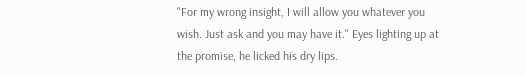"For my wrong insight, I will allow you whatever you wish. Just ask and you may have it." Eyes lighting up at the promise, he licked his dry lips.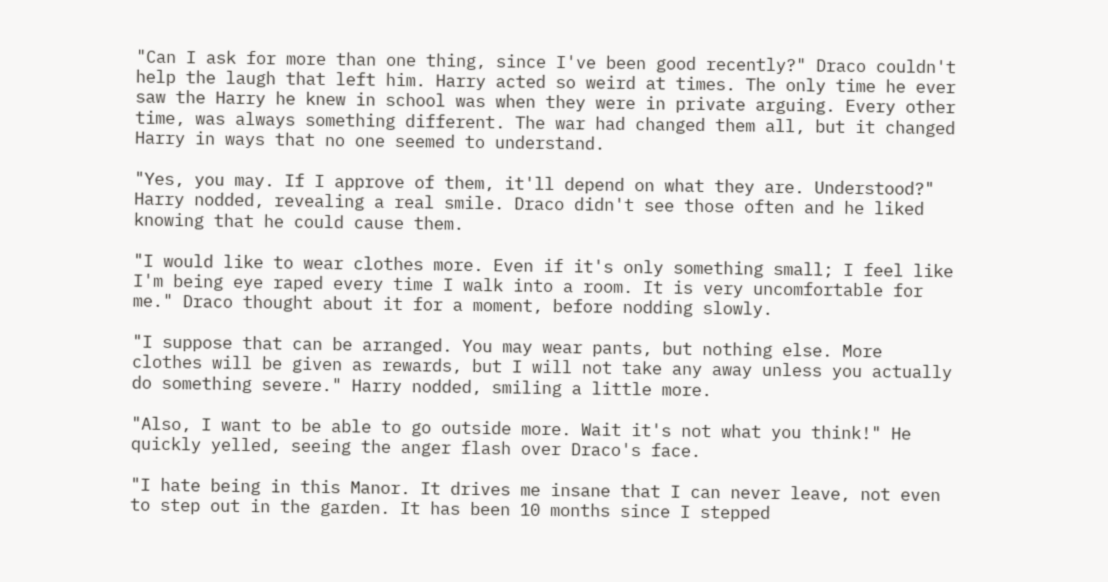"Can I ask for more than one thing, since I've been good recently?" Draco couldn't help the laugh that left him. Harry acted so weird at times. The only time he ever saw the Harry he knew in school was when they were in private arguing. Every other time, was always something different. The war had changed them all, but it changed Harry in ways that no one seemed to understand.

"Yes, you may. If I approve of them, it'll depend on what they are. Understood?" Harry nodded, revealing a real smile. Draco didn't see those often and he liked knowing that he could cause them.

"I would like to wear clothes more. Even if it's only something small; I feel like I'm being eye raped every time I walk into a room. It is very uncomfortable for me." Draco thought about it for a moment, before nodding slowly.

"I suppose that can be arranged. You may wear pants, but nothing else. More clothes will be given as rewards, but I will not take any away unless you actually do something severe." Harry nodded, smiling a little more.

"Also, I want to be able to go outside more. Wait it's not what you think!" He quickly yelled, seeing the anger flash over Draco's face.

"I hate being in this Manor. It drives me insane that I can never leave, not even to step out in the garden. It has been 10 months since I stepped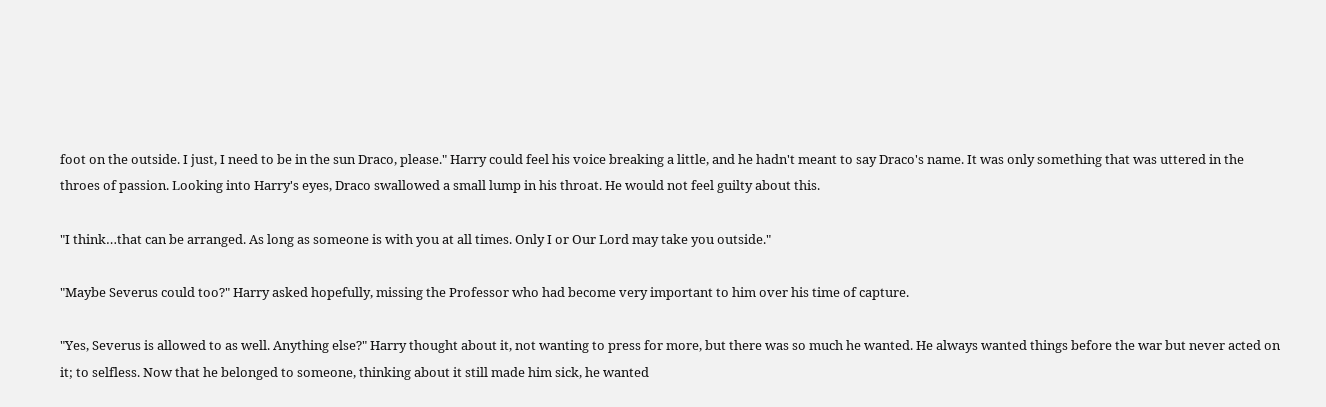foot on the outside. I just, I need to be in the sun Draco, please." Harry could feel his voice breaking a little, and he hadn't meant to say Draco's name. It was only something that was uttered in the throes of passion. Looking into Harry's eyes, Draco swallowed a small lump in his throat. He would not feel guilty about this.

"I think…that can be arranged. As long as someone is with you at all times. Only I or Our Lord may take you outside."

"Maybe Severus could too?" Harry asked hopefully, missing the Professor who had become very important to him over his time of capture.

"Yes, Severus is allowed to as well. Anything else?" Harry thought about it, not wanting to press for more, but there was so much he wanted. He always wanted things before the war but never acted on it; to selfless. Now that he belonged to someone, thinking about it still made him sick, he wanted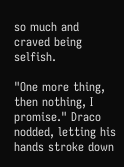so much and craved being selfish.

"One more thing, then nothing, I promise." Draco nodded, letting his hands stroke down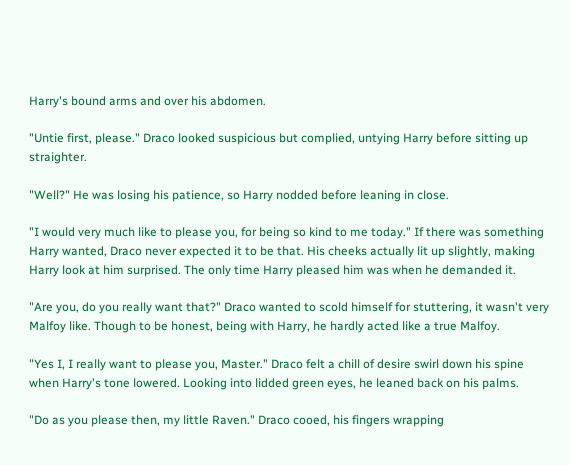Harry's bound arms and over his abdomen.

"Untie first, please." Draco looked suspicious but complied, untying Harry before sitting up straighter.

"Well?" He was losing his patience, so Harry nodded before leaning in close.

"I would very much like to please you, for being so kind to me today." If there was something Harry wanted, Draco never expected it to be that. His cheeks actually lit up slightly, making Harry look at him surprised. The only time Harry pleased him was when he demanded it.

"Are you, do you really want that?" Draco wanted to scold himself for stuttering, it wasn't very Malfoy like. Though to be honest, being with Harry, he hardly acted like a true Malfoy.

"Yes I, I really want to please you, Master." Draco felt a chill of desire swirl down his spine when Harry's tone lowered. Looking into lidded green eyes, he leaned back on his palms.

"Do as you please then, my little Raven." Draco cooed, his fingers wrapping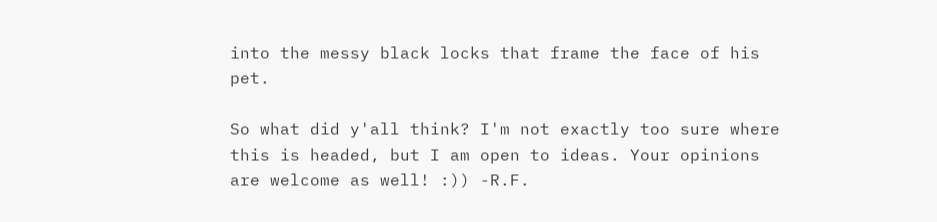into the messy black locks that frame the face of his pet.

So what did y'all think? I'm not exactly too sure where this is headed, but I am open to ideas. Your opinions are welcome as well! :)) -R.F.